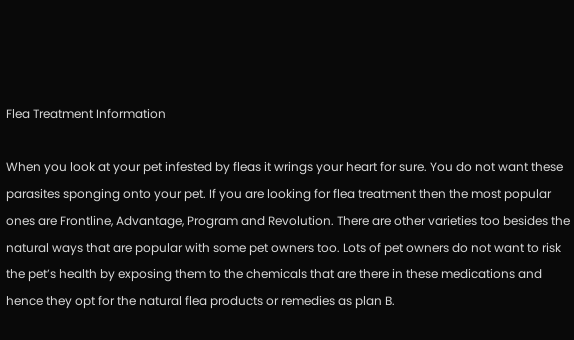Flea Treatment Information

When you look at your pet infested by fleas it wrings your heart for sure. You do not want these parasites sponging onto your pet. If you are looking for flea treatment then the most popular ones are Frontline, Advantage, Program and Revolution. There are other varieties too besides the natural ways that are popular with some pet owners too. Lots of pet owners do not want to risk the pet’s health by exposing them to the chemicals that are there in these medications and hence they opt for the natural flea products or remedies as plan B.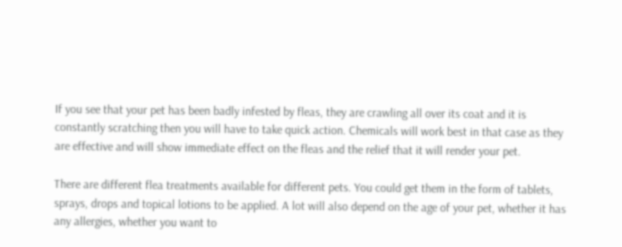If you see that your pet has been badly infested by fleas, they are crawling all over its coat and it is constantly scratching then you will have to take quick action. Chemicals will work best in that case as they are effective and will show immediate effect on the fleas and the relief that it will render your pet.

There are different flea treatments available for different pets. You could get them in the form of tablets, sprays, drops and topical lotions to be applied. A lot will also depend on the age of your pet, whether it has any allergies, whether you want to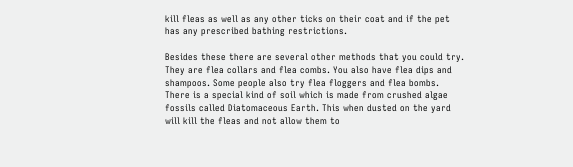kill fleas as well as any other ticks on their coat and if the pet has any prescribed bathing restrictions.

Besides these there are several other methods that you could try. They are flea collars and flea combs. You also have flea dips and shampoos. Some people also try flea floggers and flea bombs. There is a special kind of soil which is made from crushed algae fossils called Diatomaceous Earth. This when dusted on the yard will kill the fleas and not allow them to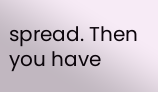spread. Then you have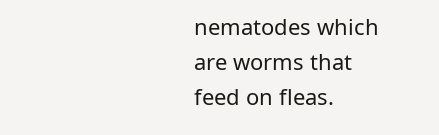nematodes which are worms that feed on fleas.